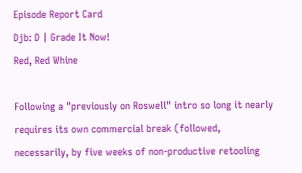Episode Report Card
Djb: D | Grade It Now!
Red, Red Whine

Following a "previously on Roswell" intro so long it nearly requires its own commercial break (followed, necessarily, by five weeks of non-productive retooling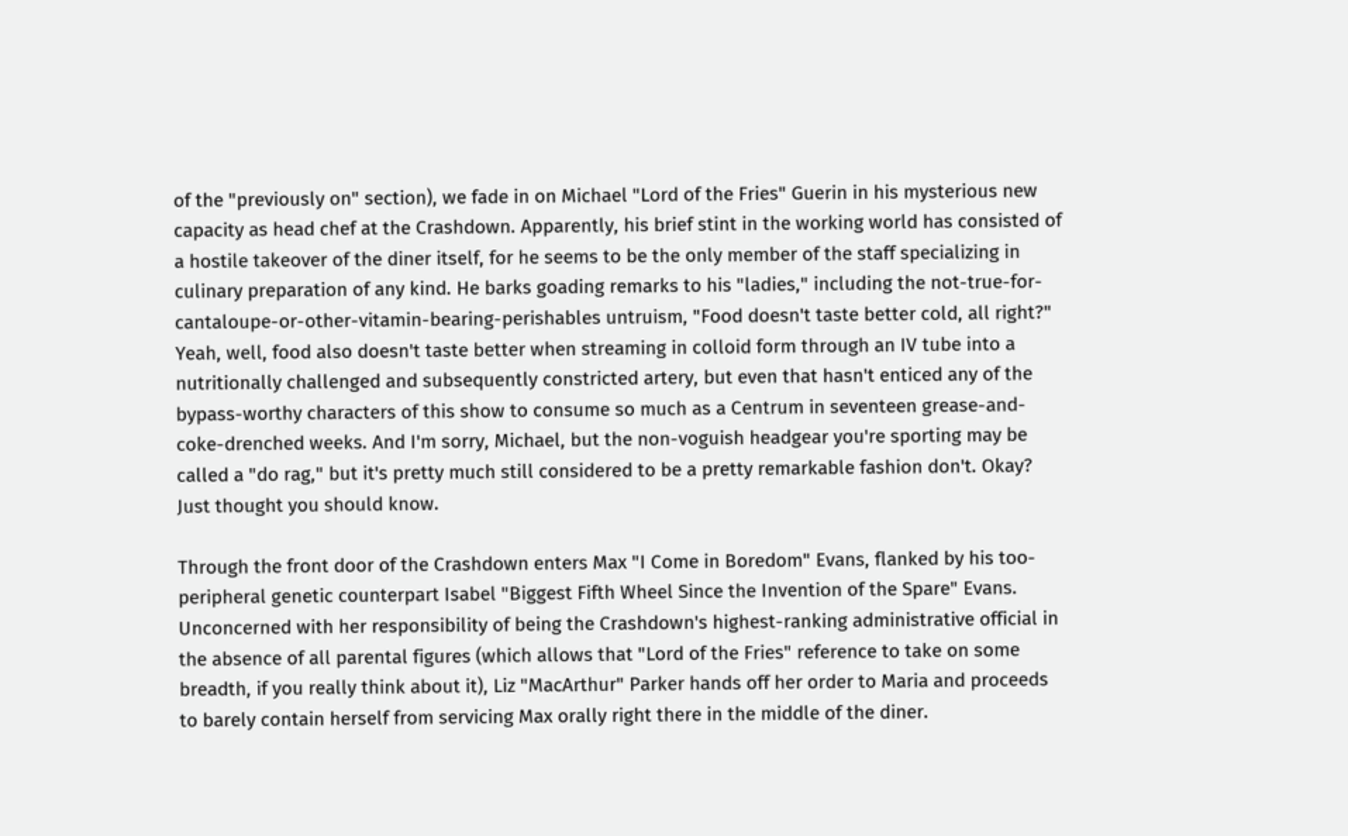of the "previously on" section), we fade in on Michael "Lord of the Fries" Guerin in his mysterious new capacity as head chef at the Crashdown. Apparently, his brief stint in the working world has consisted of a hostile takeover of the diner itself, for he seems to be the only member of the staff specializing in culinary preparation of any kind. He barks goading remarks to his "ladies," including the not-true-for-cantaloupe-or-other-vitamin-bearing-perishables untruism, "Food doesn't taste better cold, all right?" Yeah, well, food also doesn't taste better when streaming in colloid form through an IV tube into a nutritionally challenged and subsequently constricted artery, but even that hasn't enticed any of the bypass-worthy characters of this show to consume so much as a Centrum in seventeen grease-and-coke-drenched weeks. And I'm sorry, Michael, but the non-voguish headgear you're sporting may be called a "do rag," but it's pretty much still considered to be a pretty remarkable fashion don't. Okay? Just thought you should know.

Through the front door of the Crashdown enters Max "I Come in Boredom" Evans, flanked by his too-peripheral genetic counterpart Isabel "Biggest Fifth Wheel Since the Invention of the Spare" Evans. Unconcerned with her responsibility of being the Crashdown's highest-ranking administrative official in the absence of all parental figures (which allows that "Lord of the Fries" reference to take on some breadth, if you really think about it), Liz "MacArthur" Parker hands off her order to Maria and proceeds to barely contain herself from servicing Max orally right there in the middle of the diner.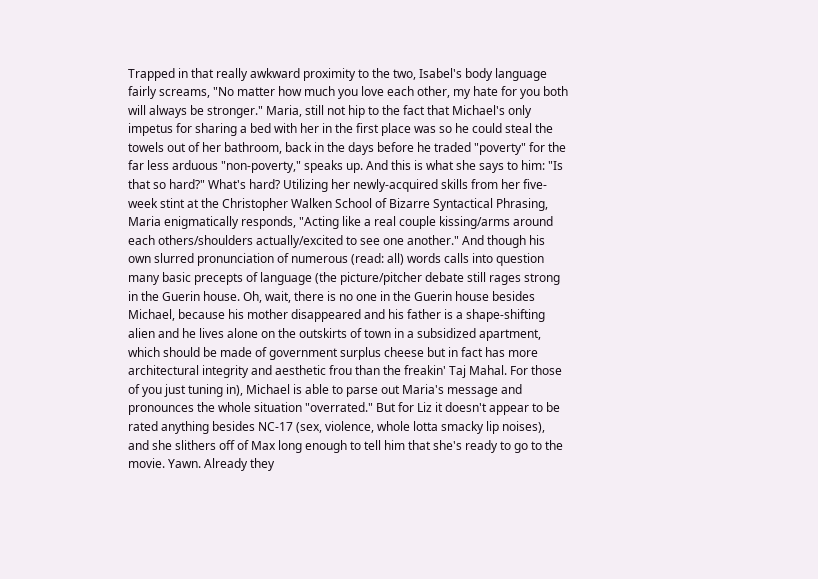Trapped in that really awkward proximity to the two, Isabel's body language fairly screams, "No matter how much you love each other, my hate for you both will always be stronger." Maria, still not hip to the fact that Michael's only impetus for sharing a bed with her in the first place was so he could steal the towels out of her bathroom, back in the days before he traded "poverty" for the far less arduous "non-poverty," speaks up. And this is what she says to him: "Is that so hard?" What's hard? Utilizing her newly-acquired skills from her five-week stint at the Christopher Walken School of Bizarre Syntactical Phrasing, Maria enigmatically responds, "Acting like a real couple kissing/arms around each others/shoulders actually/excited to see one another." And though his own slurred pronunciation of numerous (read: all) words calls into question many basic precepts of language (the picture/pitcher debate still rages strong in the Guerin house. Oh, wait, there is no one in the Guerin house besides Michael, because his mother disappeared and his father is a shape-shifting alien and he lives alone on the outskirts of town in a subsidized apartment, which should be made of government surplus cheese but in fact has more architectural integrity and aesthetic frou than the freakin' Taj Mahal. For those of you just tuning in), Michael is able to parse out Maria's message and pronounces the whole situation "overrated." But for Liz it doesn't appear to be rated anything besides NC-17 (sex, violence, whole lotta smacky lip noises), and she slithers off of Max long enough to tell him that she's ready to go to the movie. Yawn. Already they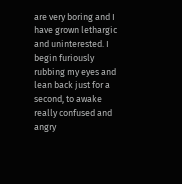are very boring and I have grown lethargic and uninterested. I begin furiously rubbing my eyes and lean back just for a second, to awake really confused and angry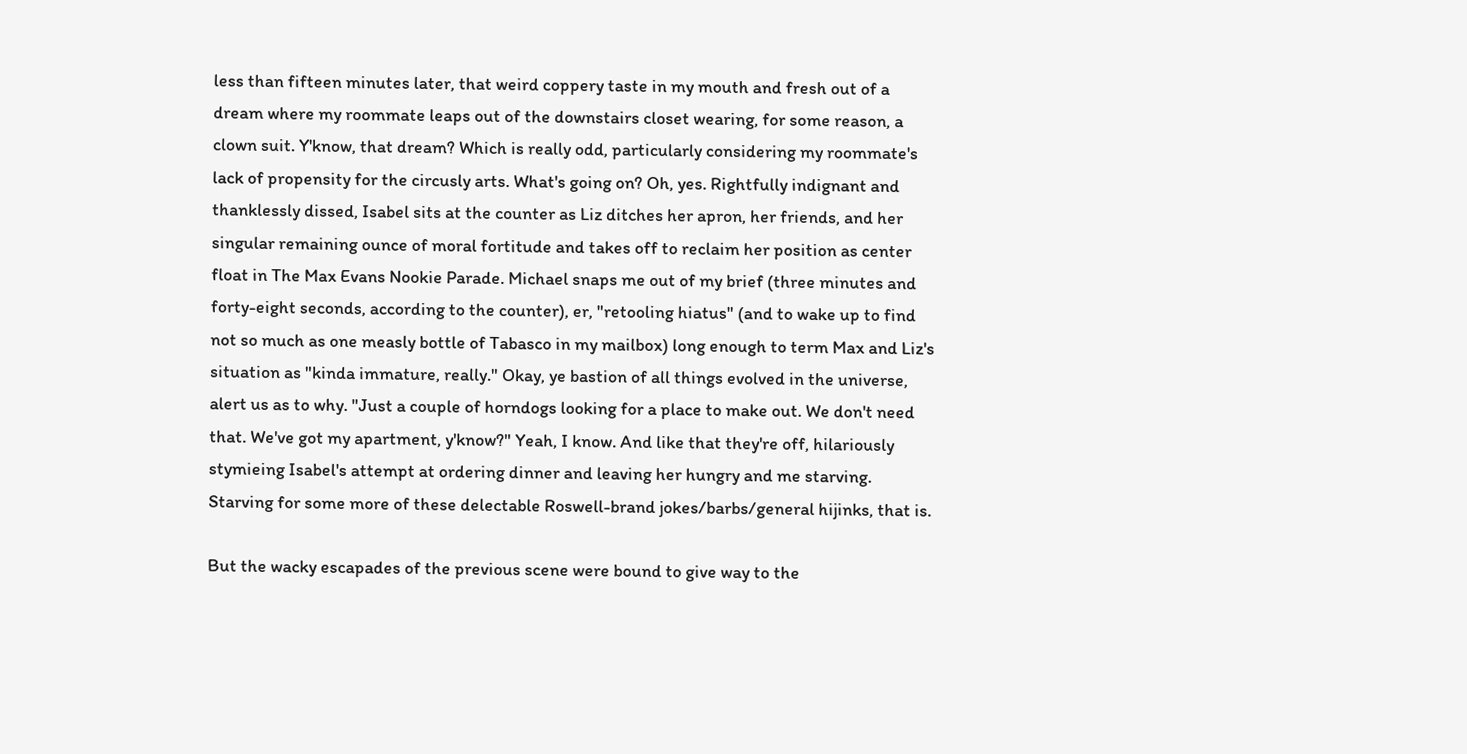less than fifteen minutes later, that weird coppery taste in my mouth and fresh out of a dream where my roommate leaps out of the downstairs closet wearing, for some reason, a clown suit. Y'know, that dream? Which is really odd, particularly considering my roommate's lack of propensity for the circusly arts. What's going on? Oh, yes. Rightfully indignant and thanklessly dissed, Isabel sits at the counter as Liz ditches her apron, her friends, and her singular remaining ounce of moral fortitude and takes off to reclaim her position as center float in The Max Evans Nookie Parade. Michael snaps me out of my brief (three minutes and forty-eight seconds, according to the counter), er, "retooling hiatus" (and to wake up to find not so much as one measly bottle of Tabasco in my mailbox) long enough to term Max and Liz's situation as "kinda immature, really." Okay, ye bastion of all things evolved in the universe, alert us as to why. "Just a couple of horndogs looking for a place to make out. We don't need that. We've got my apartment, y'know?" Yeah, I know. And like that they're off, hilariously stymieing Isabel's attempt at ordering dinner and leaving her hungry and me starving. Starving for some more of these delectable Roswell-brand jokes/barbs/general hijinks, that is.

But the wacky escapades of the previous scene were bound to give way to the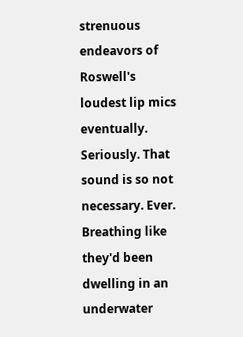strenuous endeavors of Roswell's loudest lip mics eventually. Seriously. That sound is so not necessary. Ever. Breathing like they'd been dwelling in an underwater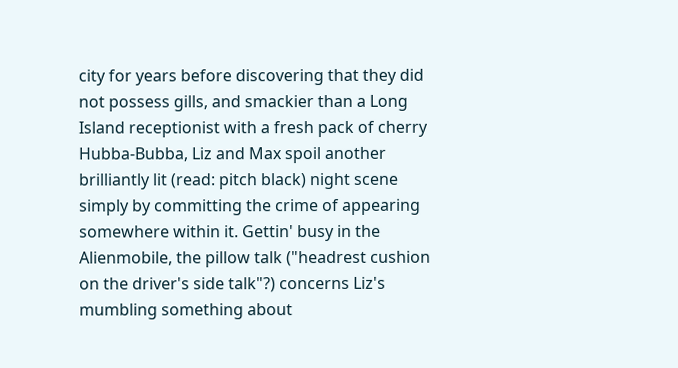city for years before discovering that they did not possess gills, and smackier than a Long Island receptionist with a fresh pack of cherry Hubba-Bubba, Liz and Max spoil another brilliantly lit (read: pitch black) night scene simply by committing the crime of appearing somewhere within it. Gettin' busy in the Alienmobile, the pillow talk ("headrest cushion on the driver's side talk"?) concerns Liz's mumbling something about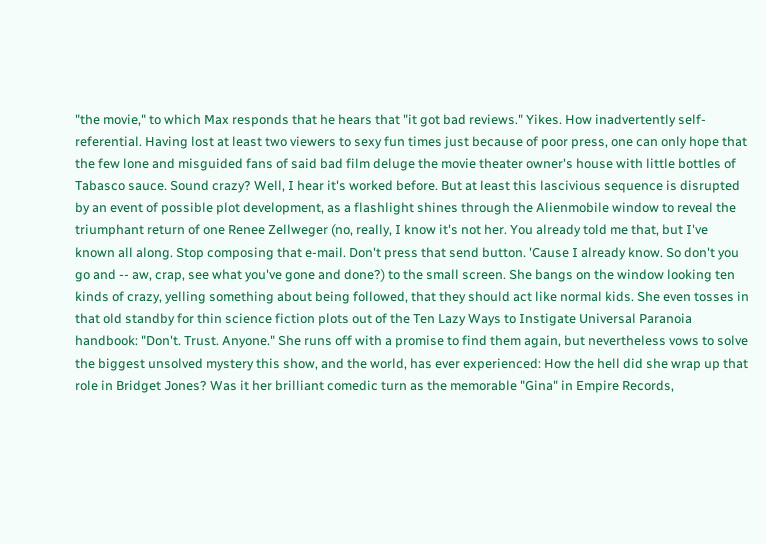"the movie," to which Max responds that he hears that "it got bad reviews." Yikes. How inadvertently self-referential. Having lost at least two viewers to sexy fun times just because of poor press, one can only hope that the few lone and misguided fans of said bad film deluge the movie theater owner's house with little bottles of Tabasco sauce. Sound crazy? Well, I hear it's worked before. But at least this lascivious sequence is disrupted by an event of possible plot development, as a flashlight shines through the Alienmobile window to reveal the triumphant return of one Renee Zellweger (no, really, I know it's not her. You already told me that, but I've known all along. Stop composing that e-mail. Don't press that send button. 'Cause I already know. So don't you go and -- aw, crap, see what you've gone and done?) to the small screen. She bangs on the window looking ten kinds of crazy, yelling something about being followed, that they should act like normal kids. She even tosses in that old standby for thin science fiction plots out of the Ten Lazy Ways to Instigate Universal Paranoia handbook: "Don't. Trust. Anyone." She runs off with a promise to find them again, but nevertheless vows to solve the biggest unsolved mystery this show, and the world, has ever experienced: How the hell did she wrap up that role in Bridget Jones? Was it her brilliant comedic turn as the memorable "Gina" in Empire Records,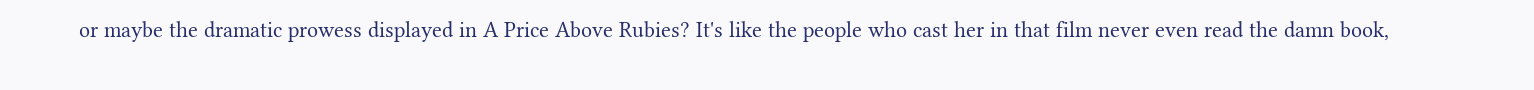or maybe the dramatic prowess displayed in A Price Above Rubies? It's like the people who cast her in that film never even read the damn book,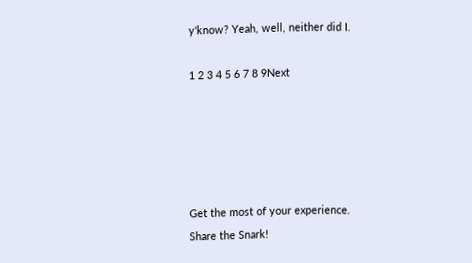y'know? Yeah, well, neither did I.

1 2 3 4 5 6 7 8 9Next





Get the most of your experience.
Share the Snark!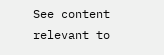See content relevant to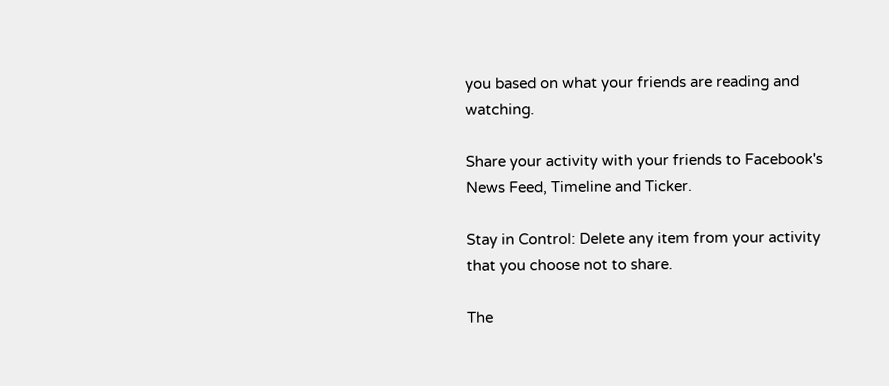you based on what your friends are reading and watching.

Share your activity with your friends to Facebook's News Feed, Timeline and Ticker.

Stay in Control: Delete any item from your activity that you choose not to share.

The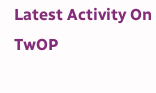Latest Activity On TwOP